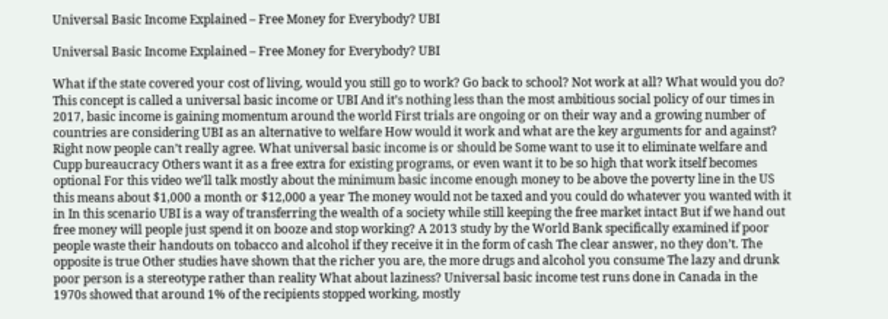Universal Basic Income Explained – Free Money for Everybody? UBI

Universal Basic Income Explained – Free Money for Everybody? UBI

What if the state covered your cost of living, would you still go to work? Go back to school? Not work at all? What would you do? This concept is called a universal basic income or UBI And it’s nothing less than the most ambitious social policy of our times in 2017, basic income is gaining momentum around the world First trials are ongoing or on their way and a growing number of countries are considering UBI as an alternative to welfare How would it work and what are the key arguments for and against? Right now people can’t really agree. What universal basic income is or should be Some want to use it to eliminate welfare and Cupp bureaucracy Others want it as a free extra for existing programs, or even want it to be so high that work itself becomes optional For this video we’ll talk mostly about the minimum basic income enough money to be above the poverty line in the US this means about $1,000 a month or $12,000 a year The money would not be taxed and you could do whatever you wanted with it in In this scenario UBI is a way of transferring the wealth of a society while still keeping the free market intact But if we hand out free money will people just spend it on booze and stop working? A 2013 study by the World Bank specifically examined if poor people waste their handouts on tobacco and alcohol if they receive it in the form of cash The clear answer, no they don’t. The opposite is true Other studies have shown that the richer you are, the more drugs and alcohol you consume The lazy and drunk poor person is a stereotype rather than reality What about laziness? Universal basic income test runs done in Canada in the 1970s showed that around 1% of the recipients stopped working, mostly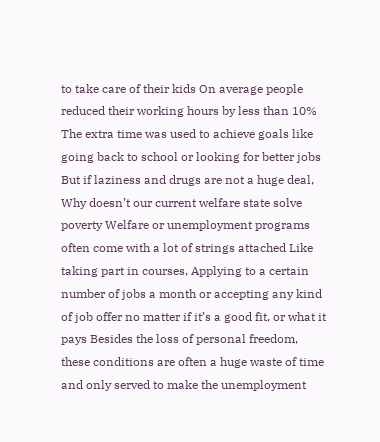to take care of their kids On average people reduced their working hours by less than 10% The extra time was used to achieve goals like going back to school or looking for better jobs But if laziness and drugs are not a huge deal, Why doesn’t our current welfare state solve poverty Welfare or unemployment programs often come with a lot of strings attached Like taking part in courses, Applying to a certain number of jobs a month or accepting any kind of job offer no matter if it’s a good fit, or what it pays Besides the loss of personal freedom, these conditions are often a huge waste of time and only served to make the unemployment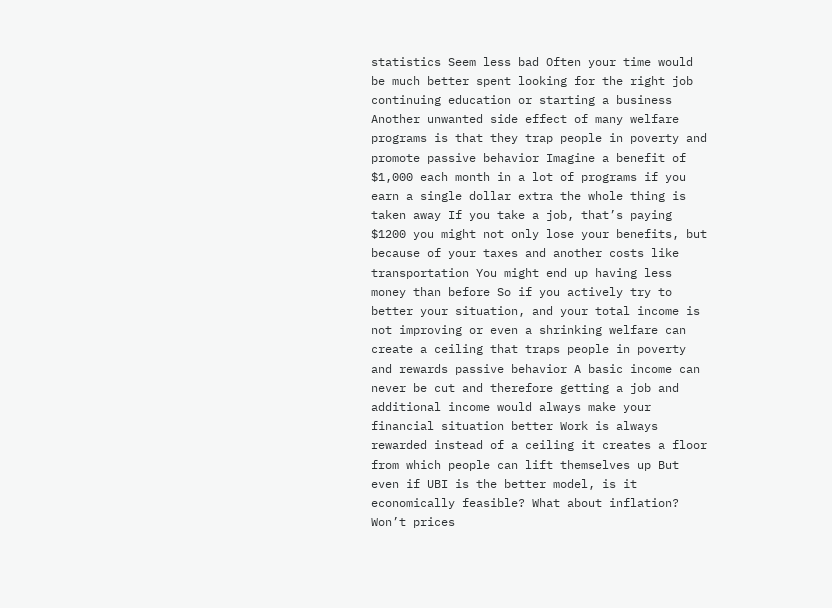statistics Seem less bad Often your time would be much better spent looking for the right job continuing education or starting a business Another unwanted side effect of many welfare programs is that they trap people in poverty and promote passive behavior Imagine a benefit of $1,000 each month in a lot of programs if you earn a single dollar extra the whole thing is taken away If you take a job, that’s paying $1200 you might not only lose your benefits, but because of your taxes and another costs like transportation You might end up having less money than before So if you actively try to better your situation, and your total income is not improving or even a shrinking welfare can create a ceiling that traps people in poverty and rewards passive behavior A basic income can never be cut and therefore getting a job and additional income would always make your financial situation better Work is always rewarded instead of a ceiling it creates a floor from which people can lift themselves up But even if UBI is the better model, is it economically feasible? What about inflation? Won’t prices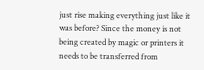just rise making everything just like it was before? Since the money is not being created by magic or printers it needs to be transferred from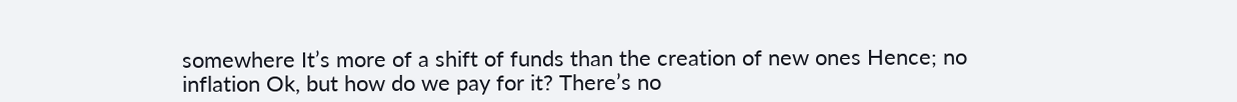somewhere It’s more of a shift of funds than the creation of new ones Hence; no inflation Ok, but how do we pay for it? There’s no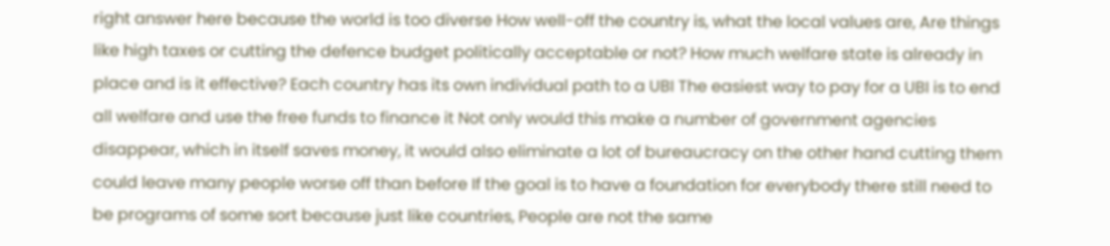right answer here because the world is too diverse How well-off the country is, what the local values are, Are things like high taxes or cutting the defence budget politically acceptable or not? How much welfare state is already in place and is it effective? Each country has its own individual path to a UBI The easiest way to pay for a UBI is to end all welfare and use the free funds to finance it Not only would this make a number of government agencies disappear, which in itself saves money, it would also eliminate a lot of bureaucracy on the other hand cutting them could leave many people worse off than before If the goal is to have a foundation for everybody there still need to be programs of some sort because just like countries, People are not the same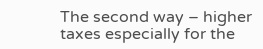The second way – higher taxes especially for the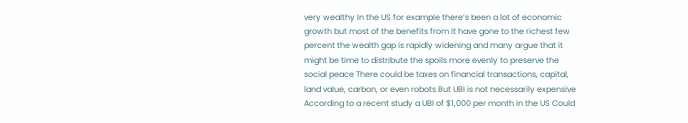very wealthy In the US for example there’s been a lot of economic growth but most of the benefits from it have gone to the richest few percent the wealth gap is rapidly widening and many argue that it might be time to distribute the spoils more evenly to preserve the social peace There could be taxes on financial transactions, capital, land value, carbon, or even robots But UBI is not necessarily expensive According to a recent study a UBI of $1,000 per month in the US Could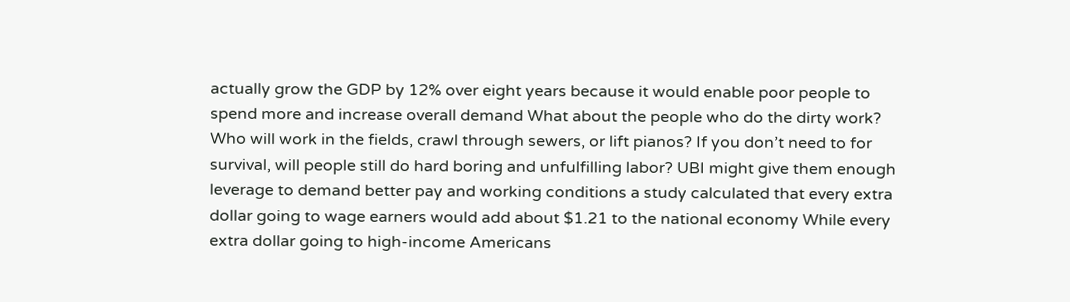actually grow the GDP by 12% over eight years because it would enable poor people to spend more and increase overall demand What about the people who do the dirty work? Who will work in the fields, crawl through sewers, or lift pianos? If you don’t need to for survival, will people still do hard boring and unfulfilling labor? UBI might give them enough leverage to demand better pay and working conditions a study calculated that every extra dollar going to wage earners would add about $1.21 to the national economy While every extra dollar going to high-income Americans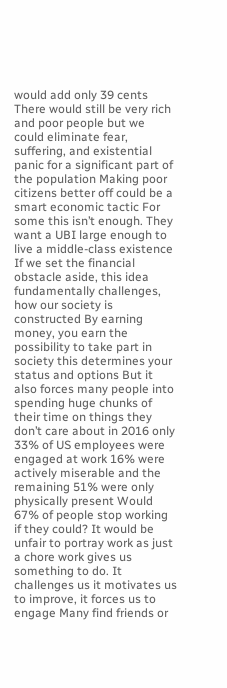would add only 39 cents There would still be very rich and poor people but we could eliminate fear, suffering, and existential panic for a significant part of the population Making poor citizens better off could be a smart economic tactic For some this isn’t enough. They want a UBI large enough to live a middle-class existence If we set the financial obstacle aside, this idea fundamentally challenges, how our society is constructed By earning money, you earn the possibility to take part in society this determines your status and options But it also forces many people into spending huge chunks of their time on things they don’t care about in 2016 only 33% of US employees were engaged at work 16% were actively miserable and the remaining 51% were only physically present Would 67% of people stop working if they could? It would be unfair to portray work as just a chore work gives us something to do. It challenges us it motivates us to improve, it forces us to engage Many find friends or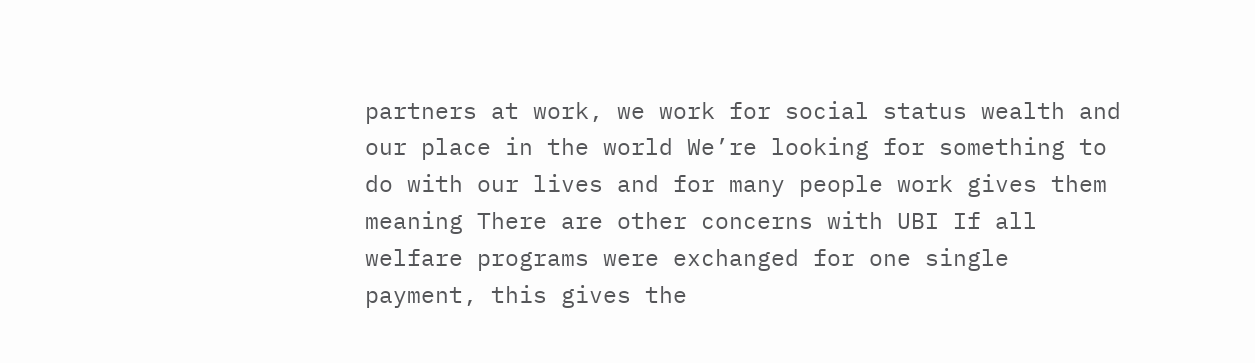partners at work, we work for social status wealth and our place in the world We’re looking for something to do with our lives and for many people work gives them meaning There are other concerns with UBI If all welfare programs were exchanged for one single payment, this gives the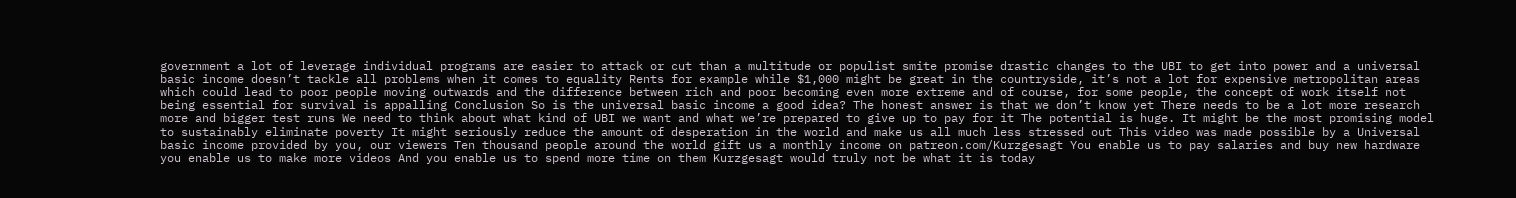government a lot of leverage individual programs are easier to attack or cut than a multitude or populist smite promise drastic changes to the UBI to get into power and a universal basic income doesn’t tackle all problems when it comes to equality Rents for example while $1,000 might be great in the countryside, it’s not a lot for expensive metropolitan areas which could lead to poor people moving outwards and the difference between rich and poor becoming even more extreme and of course, for some people, the concept of work itself not being essential for survival is appalling Conclusion So is the universal basic income a good idea? The honest answer is that we don’t know yet There needs to be a lot more research more and bigger test runs We need to think about what kind of UBI we want and what we’re prepared to give up to pay for it The potential is huge. It might be the most promising model to sustainably eliminate poverty It might seriously reduce the amount of desperation in the world and make us all much less stressed out This video was made possible by a Universal basic income provided by you, our viewers Ten thousand people around the world gift us a monthly income on patreon.com/Kurzgesagt You enable us to pay salaries and buy new hardware you enable us to make more videos And you enable us to spend more time on them Kurzgesagt would truly not be what it is today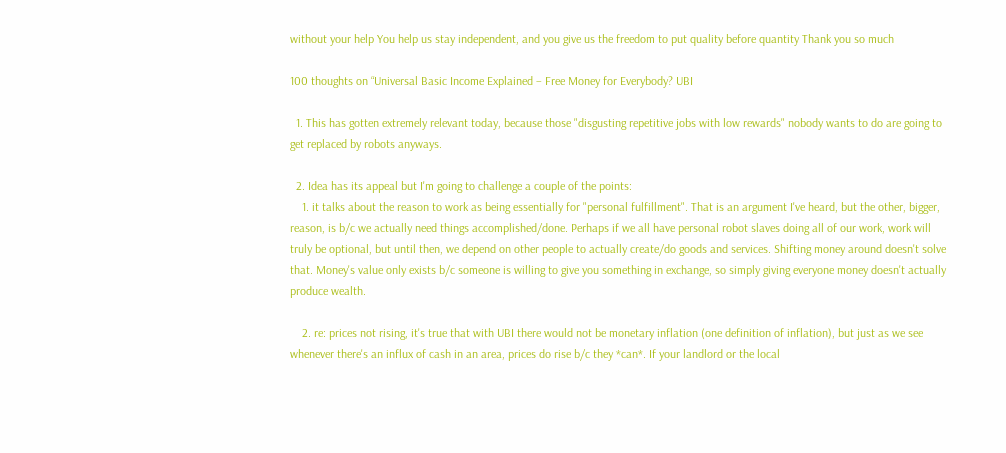without your help You help us stay independent, and you give us the freedom to put quality before quantity Thank you so much

100 thoughts on “Universal Basic Income Explained – Free Money for Everybody? UBI

  1. This has gotten extremely relevant today, because those "disgusting repetitive jobs with low rewards" nobody wants to do are going to get replaced by robots anyways.

  2. Idea has its appeal but I'm going to challenge a couple of the points:
    1. it talks about the reason to work as being essentially for "personal fulfillment". That is an argument I've heard, but the other, bigger, reason, is b/c we actually need things accomplished/done. Perhaps if we all have personal robot slaves doing all of our work, work will truly be optional, but until then, we depend on other people to actually create/do goods and services. Shifting money around doesn't solve that. Money's value only exists b/c someone is willing to give you something in exchange, so simply giving everyone money doesn't actually produce wealth.

    2. re: prices not rising, it's true that with UBI there would not be monetary inflation (one definition of inflation), but just as we see whenever there's an influx of cash in an area, prices do rise b/c they *can*. If your landlord or the local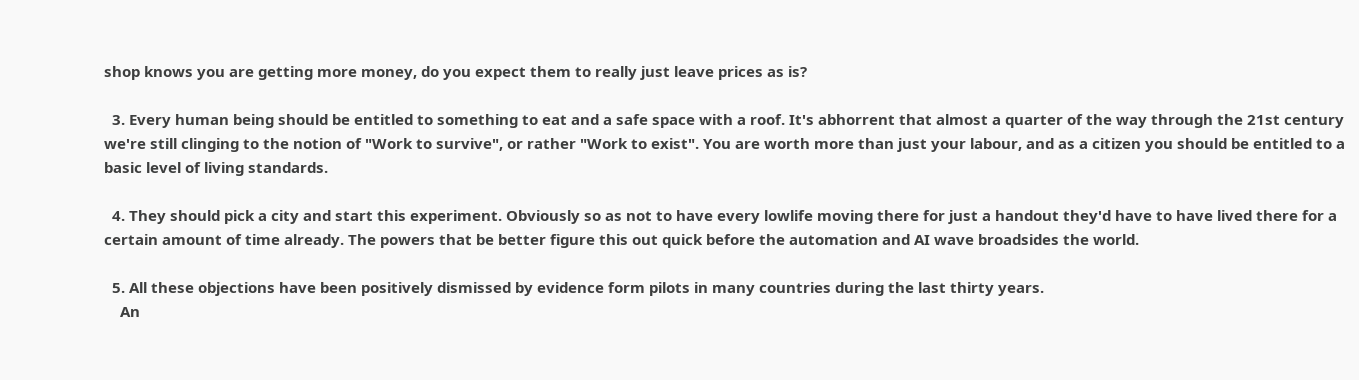shop knows you are getting more money, do you expect them to really just leave prices as is?

  3. Every human being should be entitled to something to eat and a safe space with a roof. It's abhorrent that almost a quarter of the way through the 21st century we're still clinging to the notion of "Work to survive", or rather "Work to exist". You are worth more than just your labour, and as a citizen you should be entitled to a basic level of living standards.

  4. They should pick a city and start this experiment. Obviously so as not to have every lowlife moving there for just a handout they'd have to have lived there for a certain amount of time already. The powers that be better figure this out quick before the automation and AI wave broadsides the world.

  5. All these objections have been positively dismissed by evidence form pilots in many countries during the last thirty years.
    An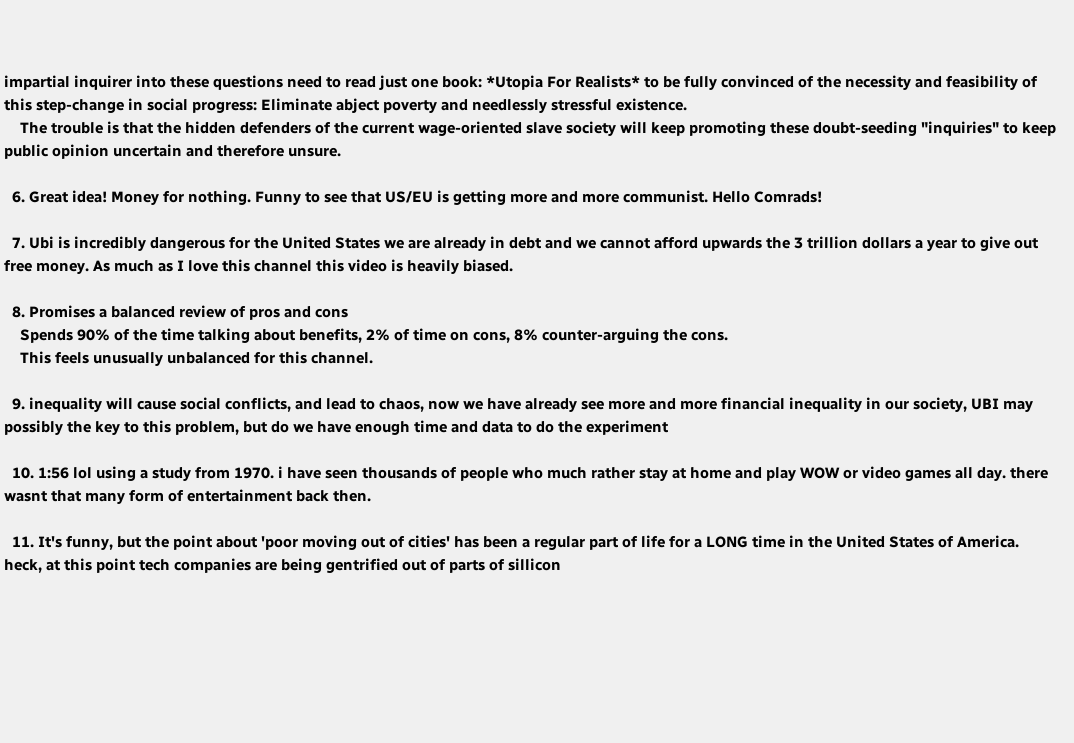impartial inquirer into these questions need to read just one book: *Utopia For Realists* to be fully convinced of the necessity and feasibility of this step-change in social progress: Eliminate abject poverty and needlessly stressful existence.
    The trouble is that the hidden defenders of the current wage-oriented slave society will keep promoting these doubt-seeding "inquiries" to keep public opinion uncertain and therefore unsure.

  6. Great idea! Money for nothing. Funny to see that US/EU is getting more and more communist. Hello Comrads!

  7. Ubi is incredibly dangerous for the United States we are already in debt and we cannot afford upwards the 3 trillion dollars a year to give out free money. As much as I love this channel this video is heavily biased.

  8. Promises a balanced review of pros and cons
    Spends 90% of the time talking about benefits, 2% of time on cons, 8% counter-arguing the cons.
    This feels unusually unbalanced for this channel.

  9. inequality will cause social conflicts, and lead to chaos, now we have already see more and more financial inequality in our society, UBI may possibly the key to this problem, but do we have enough time and data to do the experiment

  10. 1:56 lol using a study from 1970. i have seen thousands of people who much rather stay at home and play WOW or video games all day. there wasnt that many form of entertainment back then.

  11. It's funny, but the point about 'poor moving out of cities' has been a regular part of life for a LONG time in the United States of America. heck, at this point tech companies are being gentrified out of parts of sillicon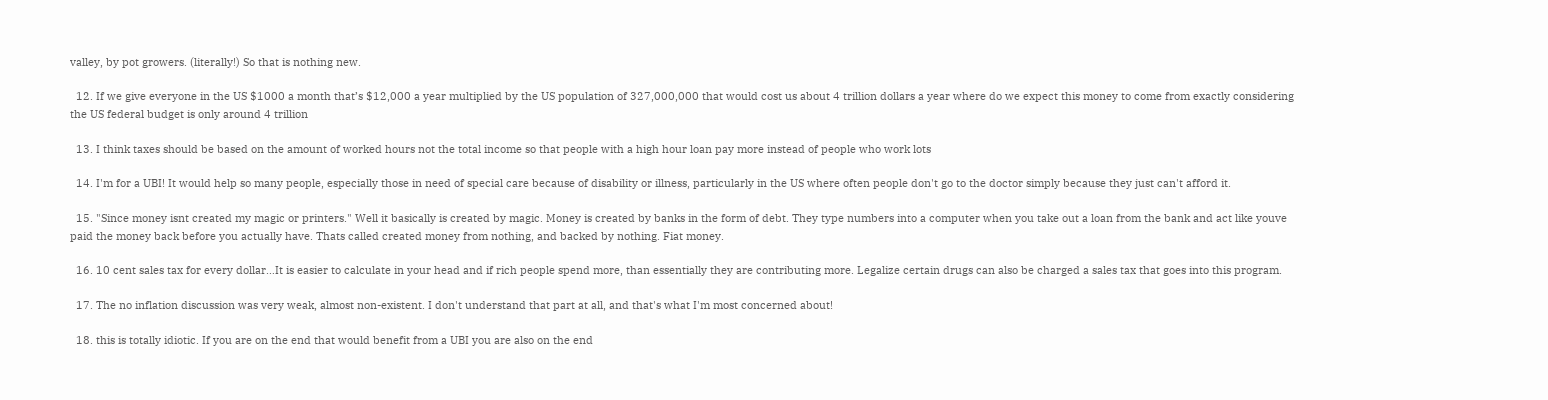valley, by pot growers. (literally!) So that is nothing new.

  12. If we give everyone in the US $1000 a month that’s $12,000 a year multiplied by the US population of 327,000,000 that would cost us about 4 trillion dollars a year where do we expect this money to come from exactly considering the US federal budget is only around 4 trillion

  13. I think taxes should be based on the amount of worked hours not the total income so that people with a high hour loan pay more instead of people who work lots

  14. I'm for a UBI! It would help so many people, especially those in need of special care because of disability or illness, particularly in the US where often people don't go to the doctor simply because they just can't afford it.

  15. "Since money isnt created my magic or printers." Well it basically is created by magic. Money is created by banks in the form of debt. They type numbers into a computer when you take out a loan from the bank and act like youve paid the money back before you actually have. Thats called created money from nothing, and backed by nothing. Fiat money.

  16. 10 cent sales tax for every dollar…It is easier to calculate in your head and if rich people spend more, than essentially they are contributing more. Legalize certain drugs can also be charged a sales tax that goes into this program.

  17. The no inflation discussion was very weak, almost non-existent. I don't understand that part at all, and that's what I'm most concerned about!

  18. this is totally idiotic. If you are on the end that would benefit from a UBI you are also on the end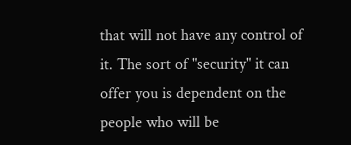that will not have any control of it. The sort of "security" it can offer you is dependent on the people who will be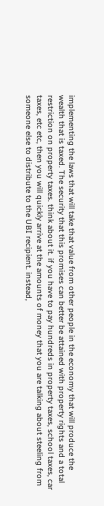implementing the laws that will take that value from other people in the economy that will produce the wealth that is taxed. The security that this promises can better be attained with property rights and a total restriction on property taxes. think about it. if you have to pay hundreds in property taxes, school taxes, car taxes, etc etc, then you will quickly arrive at the amounts of money that you are talking about steeling from someone else to distribute to the UBI recipient. instead,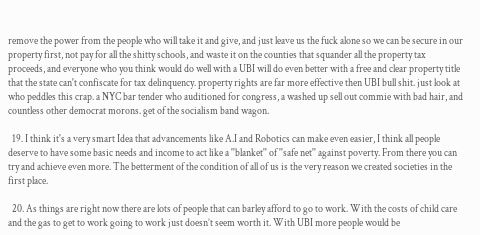remove the power from the people who will take it and give, and just leave us the fuck alone so we can be secure in our property first, not pay for all the shitty schools, and waste it on the counties that squander all the property tax proceeds, and everyone who you think would do well with a UBI will do even better with a free and clear property title that the state can't confiscate for tax delinquency. property rights are far more effective then UBI bull shit. just look at who peddles this crap. a NYC bar tender who auditioned for congress, a washed up sell out commie with bad hair, and countless other democrat morons. get of the socialism band wagon.

  19. I think it's a very smart Idea that advancements like A.I and Robotics can make even easier, I think all people deserve to have some basic needs and income to act like a ''blanket'' of ''safe net'' against poverty. From there you can try and achieve even more. The betterment of the condition of all of us is the very reason we created societies in the first place.

  20. As things are right now there are lots of people that can barley afford to go to work. With the costs of child care and the gas to get to work going to work just doesn’t seem worth it. With UBI more people would be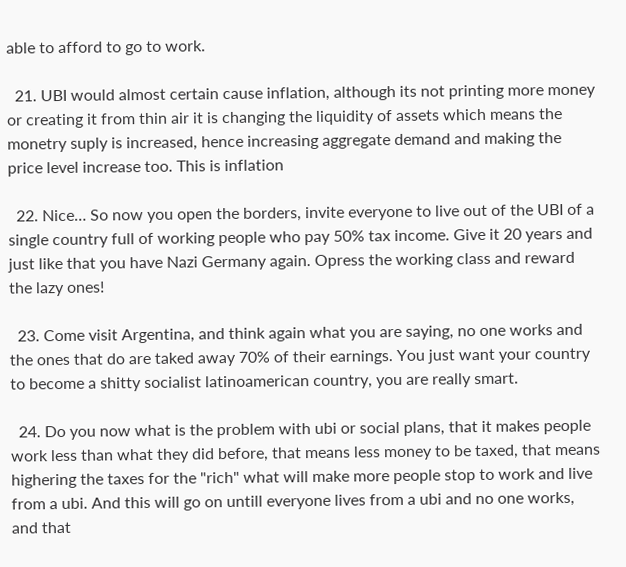able to afford to go to work.

  21. UBI would almost certain cause inflation, although its not printing more money or creating it from thin air it is changing the liquidity of assets which means the monetry suply is increased, hence increasing aggregate demand and making the price level increase too. This is inflation

  22. Nice… So now you open the borders, invite everyone to live out of the UBI of a single country full of working people who pay 50% tax income. Give it 20 years and just like that you have Nazi Germany again. Opress the working class and reward the lazy ones!

  23. Come visit Argentina, and think again what you are saying, no one works and the ones that do are taked away 70% of their earnings. You just want your country to become a shitty socialist latinoamerican country, you are really smart.

  24. Do you now what is the problem with ubi or social plans, that it makes people work less than what they did before, that means less money to be taxed, that means highering the taxes for the "rich" what will make more people stop to work and live from a ubi. And this will go on untill everyone lives from a ubi and no one works, and that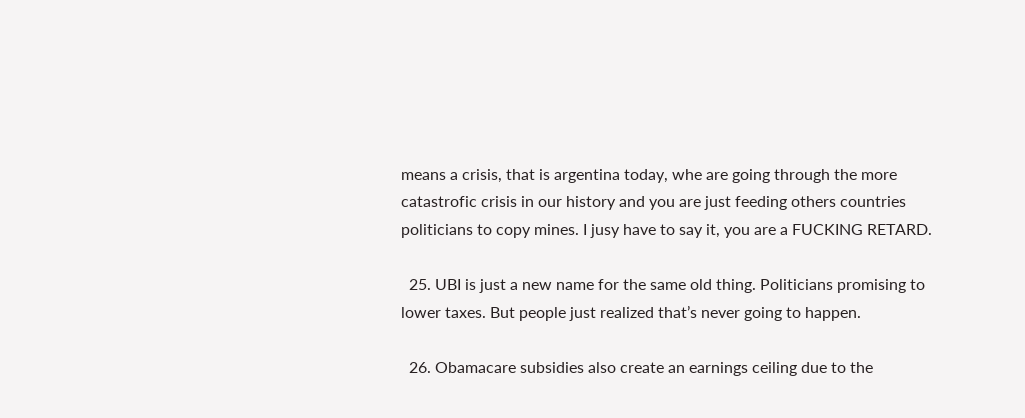means a crisis, that is argentina today, whe are going through the more catastrofic crisis in our history and you are just feeding others countries politicians to copy mines. I jusy have to say it, you are a FUCKING RETARD.

  25. UBI is just a new name for the same old thing. Politicians promising to lower taxes. But people just realized that’s never going to happen.

  26. Obamacare subsidies also create an earnings ceiling due to the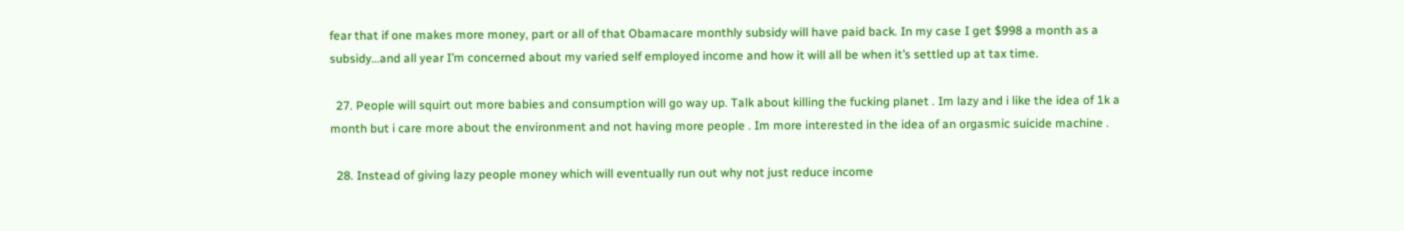fear that if one makes more money, part or all of that Obamacare monthly subsidy will have paid back. In my case I get $998 a month as a subsidy…and all year I’m concerned about my varied self employed income and how it will all be when it’s settled up at tax time.

  27. People will squirt out more babies and consumption will go way up. Talk about killing the fucking planet . Im lazy and i like the idea of 1k a month but i care more about the environment and not having more people . Im more interested in the idea of an orgasmic suicide machine .

  28. Instead of giving lazy people money which will eventually run out why not just reduce income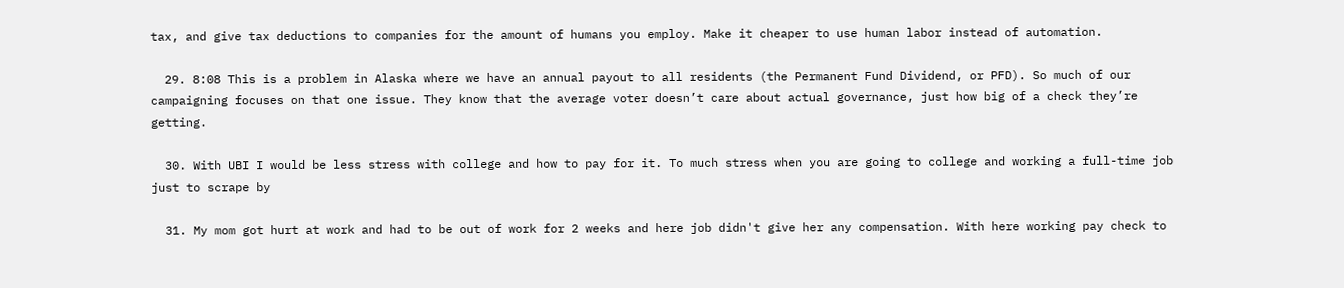tax, and give tax deductions to companies for the amount of humans you employ. Make it cheaper to use human labor instead of automation.

  29. 8:08 This is a problem in Alaska where we have an annual payout to all residents (the Permanent Fund Dividend, or PFD). So much of our campaigning focuses on that one issue. They know that the average voter doesn’t care about actual governance, just how big of a check they’re getting.

  30. With UBI I would be less stress with college and how to pay for it. To much stress when you are going to college and working a full-time job just to scrape by

  31. My mom got hurt at work and had to be out of work for 2 weeks and here job didn't give her any compensation. With here working pay check to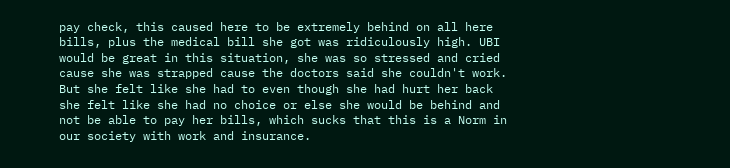pay check, this caused here to be extremely behind on all here bills, plus the medical bill she got was ridiculously high. UBI would be great in this situation, she was so stressed and cried cause she was strapped cause the doctors said she couldn't work. But she felt like she had to even though she had hurt her back she felt like she had no choice or else she would be behind and not be able to pay her bills, which sucks that this is a Norm in our society with work and insurance.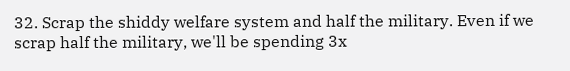32. Scrap the shiddy welfare system and half the military. Even if we scrap half the military, we'll be spending 3x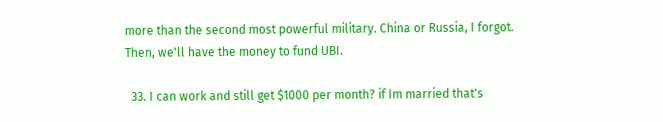more than the second most powerful military. China or Russia, I forgot. Then, we'll have the money to fund UBI.

  33. I can work and still get $1000 per month? if Im married that's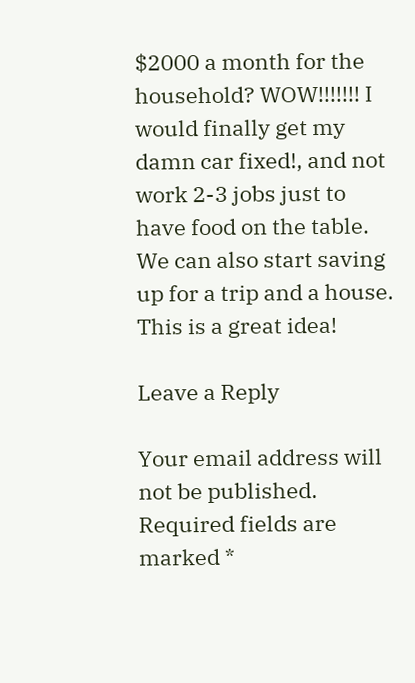$2000 a month for the household? WOW!!!!!!! I would finally get my damn car fixed!, and not work 2-3 jobs just to have food on the table. We can also start saving up for a trip and a house. This is a great idea!

Leave a Reply

Your email address will not be published. Required fields are marked *